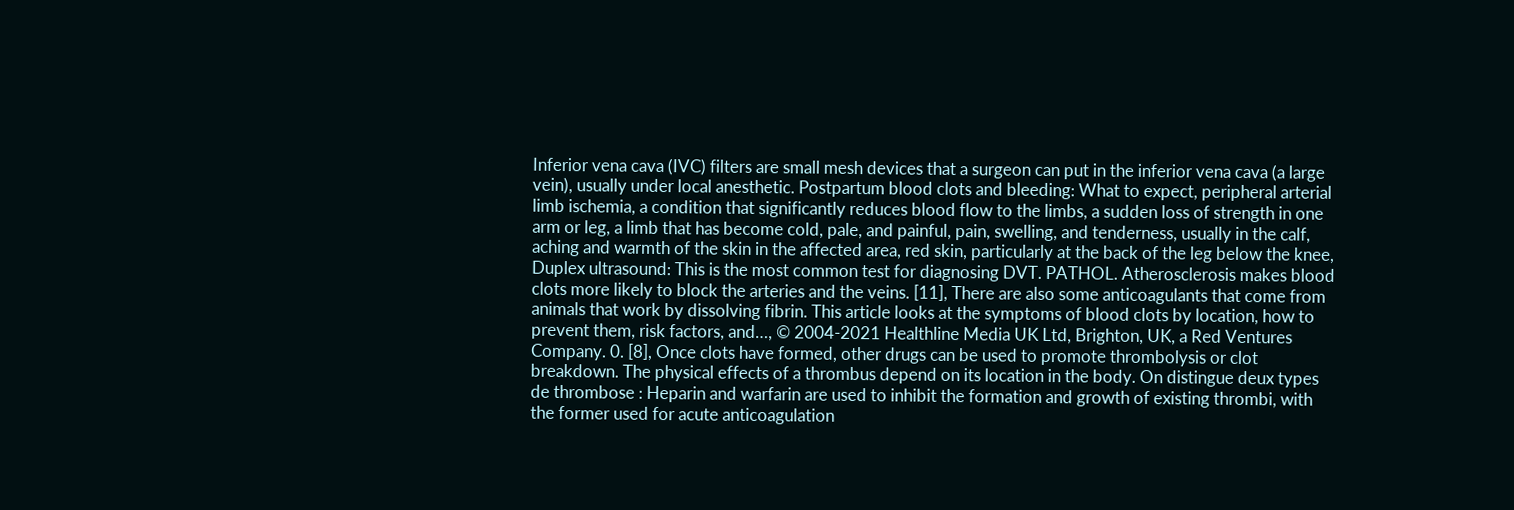Inferior vena cava (IVC) filters are small mesh devices that a surgeon can put in the inferior vena cava (a large vein), usually under local anesthetic. Postpartum blood clots and bleeding: What to expect, peripheral arterial limb ischemia, a condition that significantly reduces blood flow to the limbs, a sudden loss of strength in one arm or leg, a limb that has become cold, pale, and painful, pain, swelling, and tenderness, usually in the calf, aching and warmth of the skin in the affected area, red skin, particularly at the back of the leg below the knee, Duplex ultrasound: This is the most common test for diagnosing DVT. PATHOL. Atherosclerosis makes blood clots more likely to block the arteries and the veins. [11], There are also some anticoagulants that come from animals that work by dissolving fibrin. This article looks at the symptoms of blood clots by location, how to prevent them, risk factors, and…, © 2004-2021 Healthline Media UK Ltd, Brighton, UK, a Red Ventures Company. 0. [8], Once clots have formed, other drugs can be used to promote thrombolysis or clot breakdown. The physical effects of a thrombus depend on its location in the body. On distingue deux types de thrombose : Heparin and warfarin are used to inhibit the formation and growth of existing thrombi, with the former used for acute anticoagulation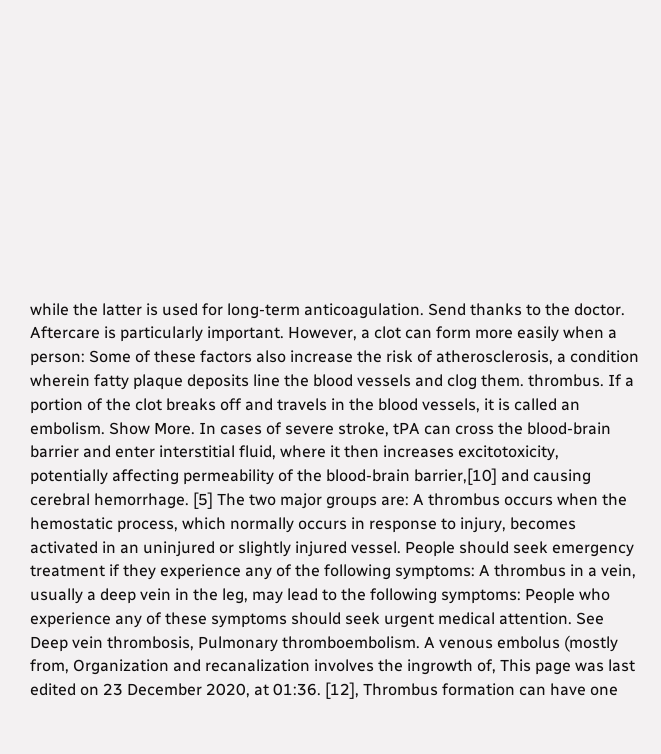while the latter is used for long-term anticoagulation. Send thanks to the doctor. Aftercare is particularly important. However, a clot can form more easily when a person: Some of these factors also increase the risk of atherosclerosis, a condition wherein fatty plaque deposits line the blood vessels and clog them. thrombus. If a portion of the clot breaks off and travels in the blood vessels, it is called an embolism. Show More. In cases of severe stroke, tPA can cross the blood-brain barrier and enter interstitial fluid, where it then increases excitotoxicity, potentially affecting permeability of the blood-brain barrier,[10] and causing cerebral hemorrhage. [5] The two major groups are: A thrombus occurs when the hemostatic process, which normally occurs in response to injury, becomes activated in an uninjured or slightly injured vessel. People should seek emergency treatment if they experience any of the following symptoms: A thrombus in a vein, usually a deep vein in the leg, may lead to the following symptoms: People who experience any of these symptoms should seek urgent medical attention. See Deep vein thrombosis, Pulmonary thromboembolism. A venous embolus (mostly from, Organization and recanalization involves the ingrowth of, This page was last edited on 23 December 2020, at 01:36. [12], Thrombus formation can have one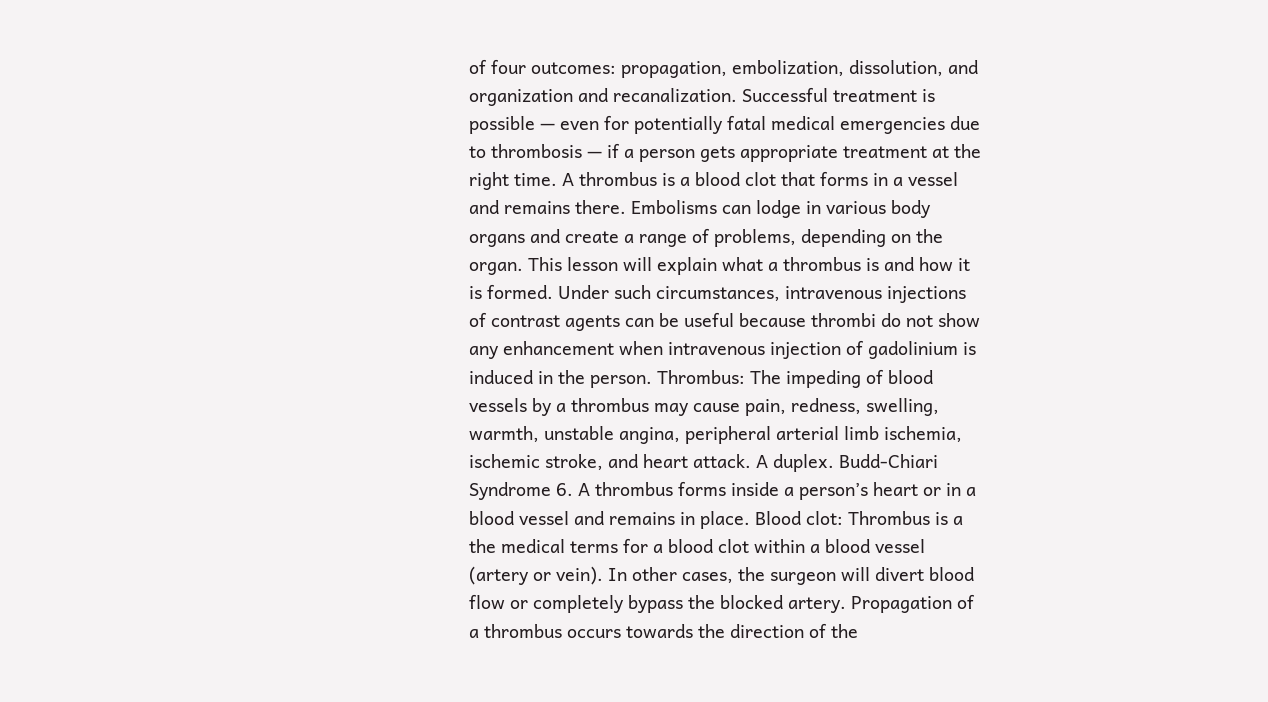of four outcomes: propagation, embolization, dissolution, and organization and recanalization. Successful treatment is possible — even for potentially fatal medical emergencies due to thrombosis — if a person gets appropriate treatment at the right time. A thrombus is a blood clot that forms in a vessel and remains there. Embolisms can lodge in various body organs and create a range of problems, depending on the organ. This lesson will explain what a thrombus is and how it is formed. Under such circumstances, intravenous injections of contrast agents can be useful because thrombi do not show any enhancement when intravenous injection of gadolinium is induced in the person. Thrombus: The impeding of blood vessels by a thrombus may cause pain, redness, swelling, warmth, unstable angina, peripheral arterial limb ischemia, ischemic stroke, and heart attack. A duplex. Budd-Chiari Syndrome 6. A thrombus forms inside a person’s heart or in a blood vessel and remains in place. Blood clot: Thrombus is a the medical terms for a blood clot within a blood vessel (artery or vein). In other cases, the surgeon will divert blood flow or completely bypass the blocked artery. Propagation of a thrombus occurs towards the direction of the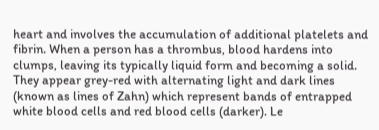heart and involves the accumulation of additional platelets and fibrin. When a person has a thrombus, blood hardens into clumps, leaving its typically liquid form and becoming a solid. They appear grey-red with alternating light and dark lines (known as lines of Zahn) which represent bands of entrapped white blood cells and red blood cells (darker). Le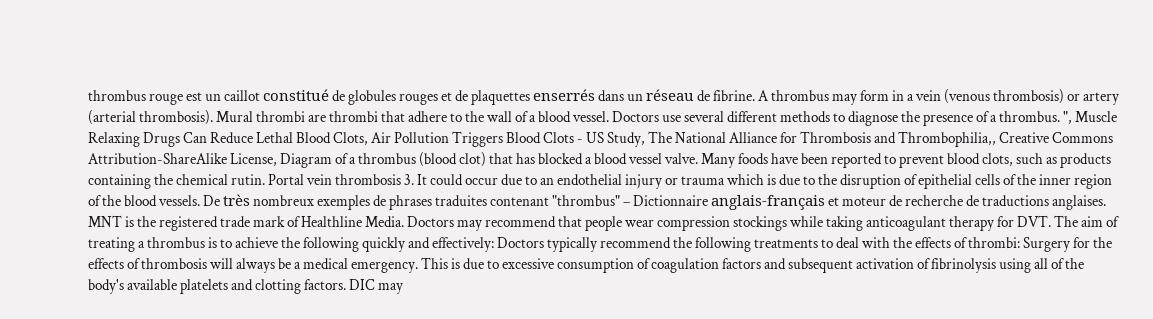thrombus rouge est un caillot constitué de globules rouges et de plaquettes enserrés dans un réseau de fibrine. A thrombus may form in a vein (venous thrombosis) or artery (arterial thrombosis). Mural thrombi are thrombi that adhere to the wall of a blood vessel. Doctors use several different methods to diagnose the presence of a thrombus. ", Muscle Relaxing Drugs Can Reduce Lethal Blood Clots, Air Pollution Triggers Blood Clots - US Study, The National Alliance for Thrombosis and Thrombophilia,, Creative Commons Attribution-ShareAlike License, Diagram of a thrombus (blood clot) that has blocked a blood vessel valve. Many foods have been reported to prevent blood clots, such as products containing the chemical rutin. Portal vein thrombosis 3. It could occur due to an endothelial injury or trauma which is due to the disruption of epithelial cells of the inner region of the blood vessels. De très nombreux exemples de phrases traduites contenant "thrombus" – Dictionnaire anglais-français et moteur de recherche de traductions anglaises. MNT is the registered trade mark of Healthline Media. Doctors may recommend that people wear compression stockings while taking anticoagulant therapy for DVT. The aim of treating a thrombus is to achieve the following quickly and effectively: Doctors typically recommend the following treatments to deal with the effects of thrombi: Surgery for the effects of thrombosis will always be a medical emergency. This is due to excessive consumption of coagulation factors and subsequent activation of fibrinolysis using all of the body's available platelets and clotting factors. DIC may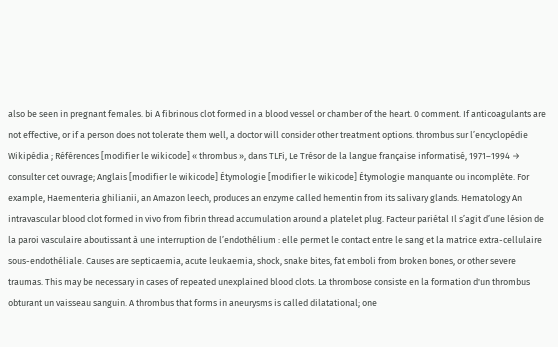also be seen in pregnant females. bi A fibrinous clot formed in a blood vessel or chamber of the heart. 0 comment. If anticoagulants are not effective, or if a person does not tolerate them well, a doctor will consider other treatment options. thrombus sur l’encyclopédie Wikipédia ; Références [modifier le wikicode] « thrombus », dans TLFi, Le Trésor de la langue française informatisé, 1971–1994 → consulter cet ouvrage; Anglais [modifier le wikicode] Étymologie [modifier le wikicode] Étymologie manquante ou incomplète. For example, Haementeria ghilianii, an Amazon leech, produces an enzyme called hementin from its salivary glands. Hematology An intravascular blood clot formed in vivo from fibrin thread accumulation around a platelet plug. Facteur pariétal Il s’agit d’une lésion de la paroi vasculaire aboutissant à une interruption de l’endothélium : elle permet le contact entre le sang et la matrice extra-cellulaire sous-endothéliale. Causes are septicaemia, acute leukaemia, shock, snake bites, fat emboli from broken bones, or other severe traumas. This may be necessary in cases of repeated unexplained blood clots. La thrombose consiste en la formation d'un thrombus obturant un vaisseau sanguin. A thrombus that forms in aneurysms is called dilatational; one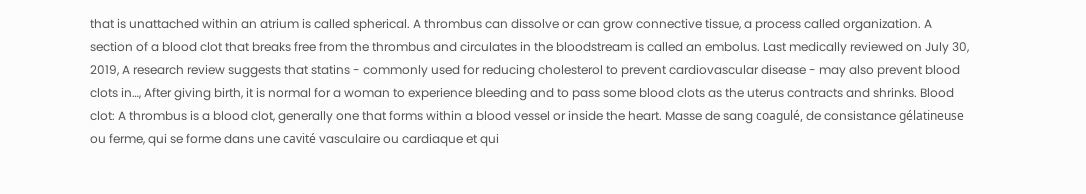that is unattached within an atrium is called spherical. A thrombus can dissolve or can grow connective tissue, a process called organization. A section of a blood clot that breaks free from the thrombus and circulates in the bloodstream is called an embolus. Last medically reviewed on July 30, 2019, A research review suggests that statins - commonly used for reducing cholesterol to prevent cardiovascular disease - may also prevent blood clots in…, After giving birth, it is normal for a woman to experience bleeding and to pass some blood clots as the uterus contracts and shrinks. Blood clot: A thrombus is a blood clot, generally one that forms within a blood vessel or inside the heart. Masse de sang coagulé, de consistance gélatineuse ou ferme, qui se forme dans une cavité vasculaire ou cardiaque et qui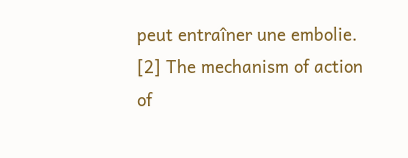peut entraîner une embolie. [2] The mechanism of action of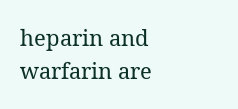heparin and warfarin are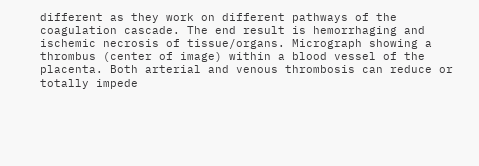different as they work on different pathways of the coagulation cascade. The end result is hemorrhaging and ischemic necrosis of tissue/organs. Micrograph showing a thrombus (center of image) within a blood vessel of the placenta. Both arterial and venous thrombosis can reduce or totally impede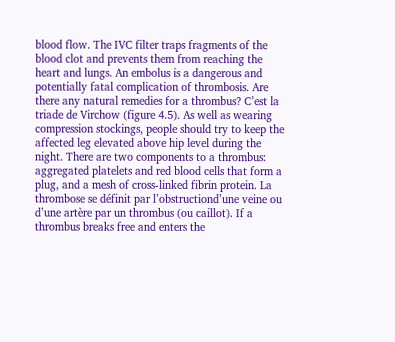blood flow. The IVC filter traps fragments of the blood clot and prevents them from reaching the heart and lungs. An embolus is a dangerous and potentially fatal complication of thrombosis. Are there any natural remedies for a thrombus? C’est la triade de Virchow (figure 4.5). As well as wearing compression stockings, people should try to keep the affected leg elevated above hip level during the night. There are two components to a thrombus: aggregated platelets and red blood cells that form a plug, and a mesh of cross-linked fibrin protein. La thrombose se définit par l’obstructiond’une veine ou d’une artère par un thrombus (ou caillot). If a thrombus breaks free and enters the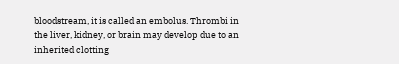bloodstream, it is called an embolus. Thrombi in the liver, kidney, or brain may develop due to an inherited clotting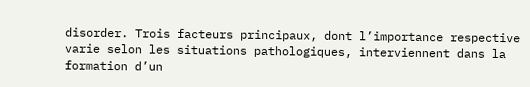disorder. Trois facteurs principaux, dont l’importance respective varie selon les situations pathologiques, interviennent dans la formation d’un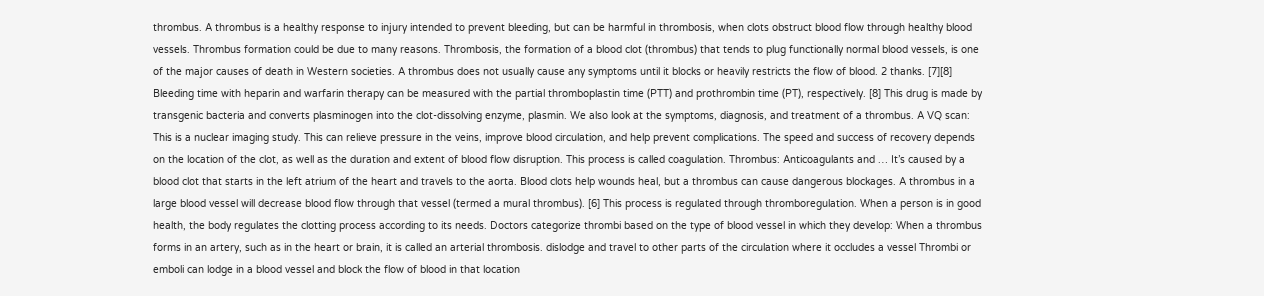thrombus. A thrombus is a healthy response to injury intended to prevent bleeding, but can be harmful in thrombosis, when clots obstruct blood flow through healthy blood vessels. Thrombus formation could be due to many reasons. Thrombosis, the formation of a blood clot (thrombus) that tends to plug functionally normal blood vessels, is one of the major causes of death in Western societies. A thrombus does not usually cause any symptoms until it blocks or heavily restricts the flow of blood. 2 thanks. [7][8] Bleeding time with heparin and warfarin therapy can be measured with the partial thromboplastin time (PTT) and prothrombin time (PT), respectively. [8] This drug is made by transgenic bacteria and converts plasminogen into the clot-dissolving enzyme, plasmin. We also look at the symptoms, diagnosis, and treatment of a thrombus. A VQ scan: This is a nuclear imaging study. This can relieve pressure in the veins, improve blood circulation, and help prevent complications. The speed and success of recovery depends on the location of the clot, as well as the duration and extent of blood flow disruption. This process is called coagulation. Thrombus: Anticoagulants and … It’s caused by a blood clot that starts in the left atrium of the heart and travels to the aorta. Blood clots help wounds heal, but a thrombus can cause dangerous blockages. A thrombus in a large blood vessel will decrease blood flow through that vessel (termed a mural thrombus). [6] This process is regulated through thromboregulation. When a person is in good health, the body regulates the clotting process according to its needs. Doctors categorize thrombi based on the type of blood vessel in which they develop: When a thrombus forms in an artery, such as in the heart or brain, it is called an arterial thrombosis. dislodge and travel to other parts of the circulation where it occludes a vessel Thrombi or emboli can lodge in a blood vessel and block the flow of blood in that location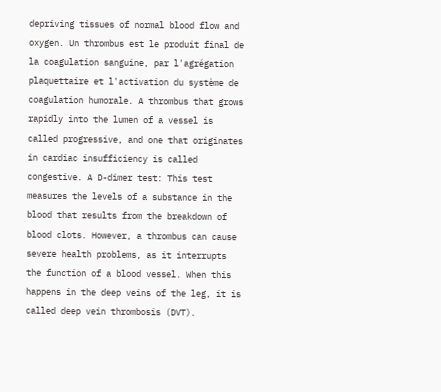depriving tissues of normal blood flow and oxygen. Un thrombus est le produit final de la coagulation sanguine, par l'agrégation plaquettaire et l'activation du système de coagulation humorale. A thrombus that grows rapidly into the lumen of a vessel is called progressive, and one that originates in cardiac insufficiency is called congestive. A D-dimer test: This test measures the levels of a substance in the blood that results from the breakdown of blood clots. However, a thrombus can cause severe health problems, as it interrupts the function of a blood vessel. When this happens in the deep veins of the leg, it is called deep vein thrombosis (DVT).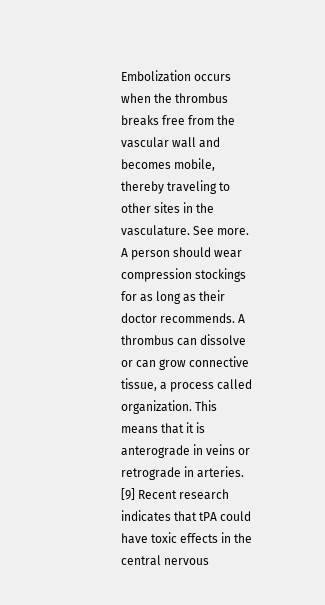Embolization occurs when the thrombus breaks free from the vascular wall and becomes mobile, thereby traveling to other sites in the vasculature. See more. A person should wear compression stockings for as long as their doctor recommends. A thrombus can dissolve or can grow connective tissue, a process called organization. This means that it is anterograde in veins or retrograde in arteries. [9] Recent research indicates that tPA could have toxic effects in the central nervous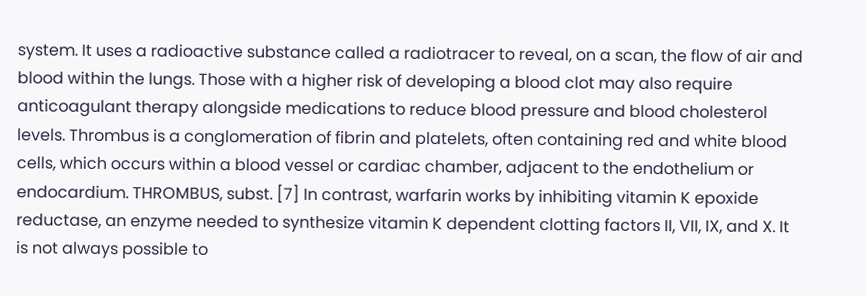system. It uses a radioactive substance called a radiotracer to reveal, on a scan, the flow of air and blood within the lungs. Those with a higher risk of developing a blood clot may also require anticoagulant therapy alongside medications to reduce blood pressure and blood cholesterol levels. Thrombus is a conglomeration of fibrin and platelets, often containing red and white blood cells, which occurs within a blood vessel or cardiac chamber, adjacent to the endothelium or endocardium. THROMBUS, subst. [7] In contrast, warfarin works by inhibiting vitamin K epoxide reductase, an enzyme needed to synthesize vitamin K dependent clotting factors II, VII, IX, and X. It is not always possible to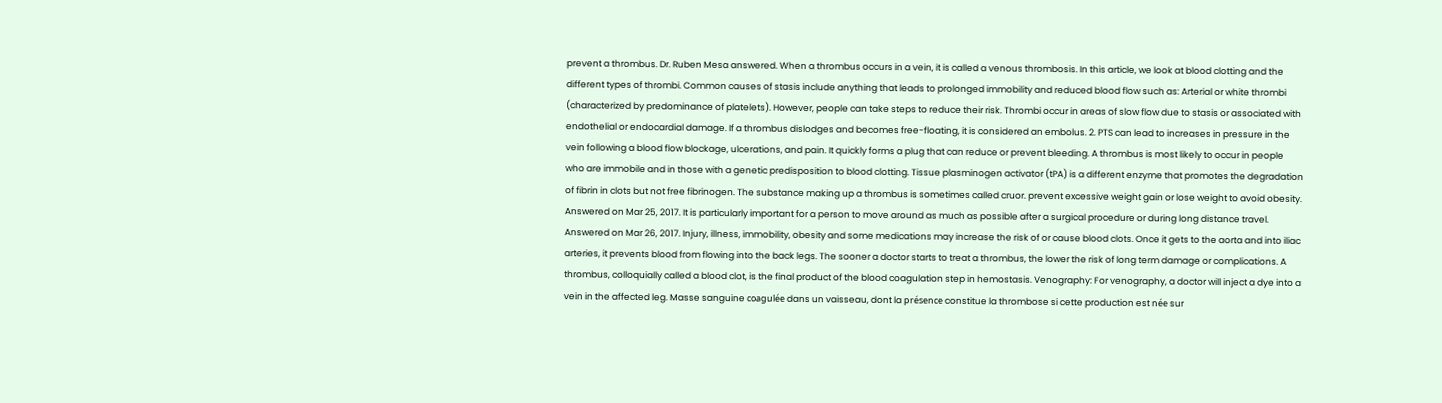prevent a thrombus. Dr. Ruben Mesa answered. When a thrombus occurs in a vein, it is called a venous thrombosis. In this article, we look at blood clotting and the different types of thrombi. Common causes of stasis include anything that leads to prolonged immobility and reduced blood flow such as: Arterial or white thrombi (characterized by predominance of platelets). However, people can take steps to reduce their risk. Thrombi occur in areas of slow flow due to stasis or associated with endothelial or endocardial damage. If a thrombus dislodges and becomes free-floating, it is considered an embolus. 2. PTS can lead to increases in pressure in the vein following a blood flow blockage, ulcerations, and pain. It quickly forms a plug that can reduce or prevent bleeding. A thrombus is most likely to occur in people who are immobile and in those with a genetic predisposition to blood clotting. Tissue plasminogen activator (tPA) is a different enzyme that promotes the degradation of fibrin in clots but not free fibrinogen. The substance making up a thrombus is sometimes called cruor. prevent excessive weight gain or lose weight to avoid obesity. Answered on Mar 25, 2017. It is particularly important for a person to move around as much as possible after a surgical procedure or during long distance travel. Answered on Mar 26, 2017. Injury, illness, immobility, obesity and some medications may increase the risk of or cause blood clots. Once it gets to the aorta and into iliac arteries, it prevents blood from flowing into the back legs. The sooner a doctor starts to treat a thrombus, the lower the risk of long term damage or complications. A thrombus, colloquially called a blood clot, is the final product of the blood coagulation step in hemostasis. Venography: For venography, a doctor will inject a dye into a vein in the affected leg. Masse sanguine coagulée dans un vaisseau, dont la présence constitue la thrombose si cette production est née sur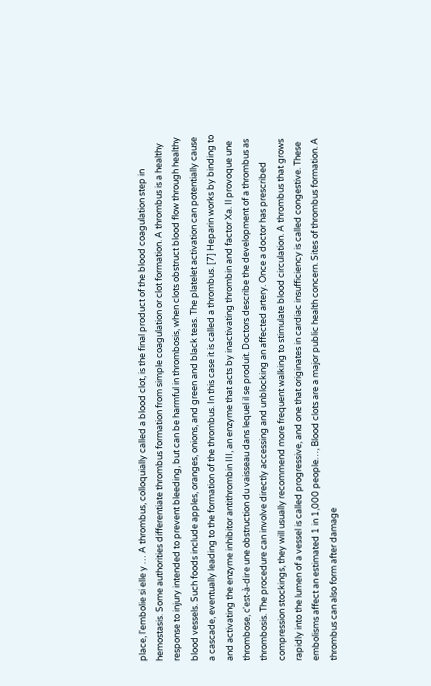place, l'embolie si elle y … A thrombus, colloquially called a blood clot, is the final product of the blood coagulation step in hemostasis. Some authorities differentiate thrombus formation from simple coagulation or clot formation. A thrombus is a healthy response to injury intended to prevent bleeding, but can be harmful in thrombosis, when clots obstruct blood flow through healthy blood vessels. Such foods include apples, oranges, onions, and green and black teas. The platelet activation can potentially cause a cascade, eventually leading to the formation of the thrombus. In this case it is called a thrombus. [7] Heparin works by binding to and activating the enzyme inhibitor antithrombin III, an enzyme that acts by inactivating thrombin and factor Xa. Il provoque une thrombose, c'est-à-dire une obstruction du vaisseau dans lequel il se produit. Doctors describe the development of a thrombus as thrombosis. The procedure can involve directly accessing and unblocking an affected artery. Once a doctor has prescribed compression stockings, they will usually recommend more frequent walking to stimulate blood circulation. A thrombus that grows rapidly into the lumen of a vessel is called progressive, and one that originates in cardiac insufficiency is called congestive. These embolisms affect an estimated 1 in 1,000 people…, Blood clots are a major public health concern. Sites of thrombus formation. A thrombus can also form after damage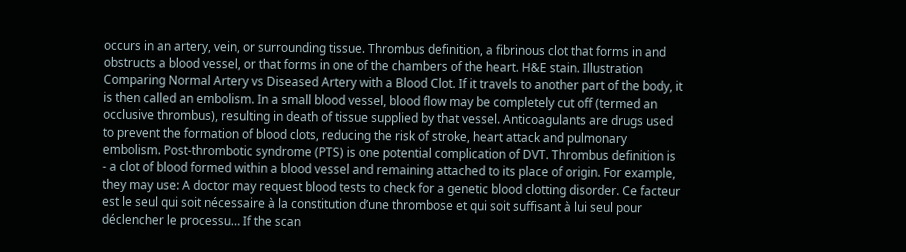occurs in an artery, vein, or surrounding tissue. Thrombus definition, a fibrinous clot that forms in and obstructs a blood vessel, or that forms in one of the chambers of the heart. H&E stain. Illustration Comparing Normal Artery vs Diseased Artery with a Blood Clot. If it travels to another part of the body, it is then called an embolism. In a small blood vessel, blood flow may be completely cut off (termed an occlusive thrombus), resulting in death of tissue supplied by that vessel. Anticoagulants are drugs used to prevent the formation of blood clots, reducing the risk of stroke, heart attack and pulmonary embolism. Post-thrombotic syndrome (PTS) is one potential complication of DVT. Thrombus definition is - a clot of blood formed within a blood vessel and remaining attached to its place of origin. For example, they may use: A doctor may request blood tests to check for a genetic blood clotting disorder. Ce facteur est le seul qui soit nécessaire à la constitution d’une thrombose et qui soit suffisant à lui seul pour déclencher le processu… If the scan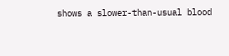shows a slower-than-usual blood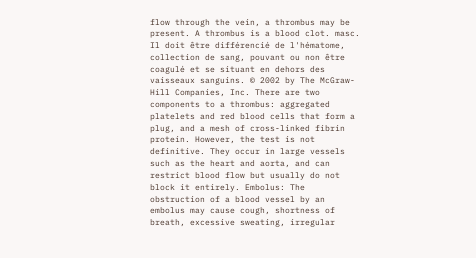flow through the vein, a thrombus may be present. A thrombus is a blood clot. masc. Il doit être différencié de l'hématome, collection de sang, pouvant ou non être coagulé et se situant en dehors des vaisseaux sanguins. © 2002 by The McGraw-Hill Companies, Inc. There are two components to a thrombus: aggregated platelets and red blood cells that form a plug, and a mesh of cross-linked fibrin protein. However, the test is not definitive. They occur in large vessels such as the heart and aorta, and can restrict blood flow but usually do not block it entirely. Embolus: The obstruction of a blood vessel by an embolus may cause cough, shortness of breath, excessive sweating, irregular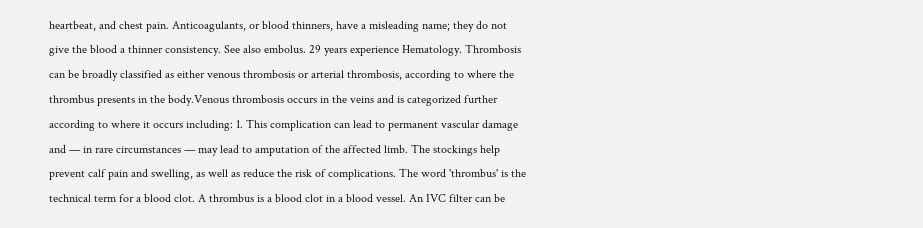heartbeat, and chest pain. Anticoagulants, or blood thinners, have a misleading name; they do not give the blood a thinner consistency. See also embolus. 29 years experience Hematology. Thrombosis can be broadly classified as either venous thrombosis or arterial thrombosis, according to where the thrombus presents in the body.Venous thrombosis occurs in the veins and is categorized further according to where it occurs including: 1. This complication can lead to permanent vascular damage and — in rare circumstances — may lead to amputation of the affected limb. The stockings help prevent calf pain and swelling, as well as reduce the risk of complications. The word 'thrombus' is the technical term for a blood clot. A thrombus is a blood clot in a blood vessel. An IVC filter can be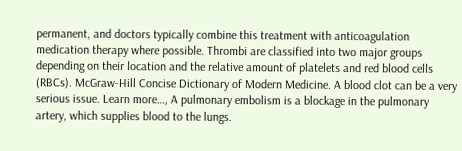permanent, and doctors typically combine this treatment with anticoagulation medication therapy where possible. Thrombi are classified into two major groups depending on their location and the relative amount of platelets and red blood cells (RBCs). McGraw-Hill Concise Dictionary of Modern Medicine. A blood clot can be a very serious issue. Learn more…, A pulmonary embolism is a blockage in the pulmonary artery, which supplies blood to the lungs.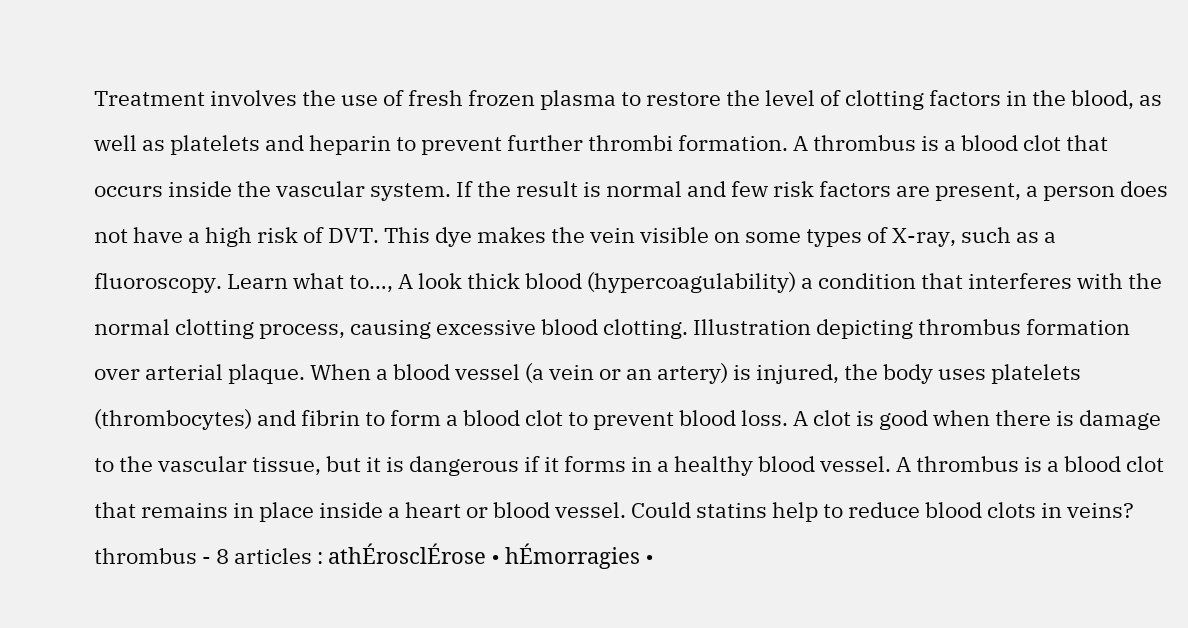Treatment involves the use of fresh frozen plasma to restore the level of clotting factors in the blood, as well as platelets and heparin to prevent further thrombi formation. A thrombus is a blood clot that occurs inside the vascular system. If the result is normal and few risk factors are present, a person does not have a high risk of DVT. This dye makes the vein visible on some types of X-ray, such as a fluoroscopy. Learn what to…, A look thick blood (hypercoagulability) a condition that interferes with the normal clotting process, causing excessive blood clotting. Illustration depicting thrombus formation over arterial plaque. When a blood vessel (a vein or an artery) is injured, the body uses platelets (thrombocytes) and fibrin to form a blood clot to prevent blood loss. A clot is good when there is damage to the vascular tissue, but it is dangerous if it forms in a healthy blood vessel. A thrombus is a blood clot that remains in place inside a heart or blood vessel. Could statins help to reduce blood clots in veins? thrombus - 8 articles : athÉrosclÉrose • hÉmorragies •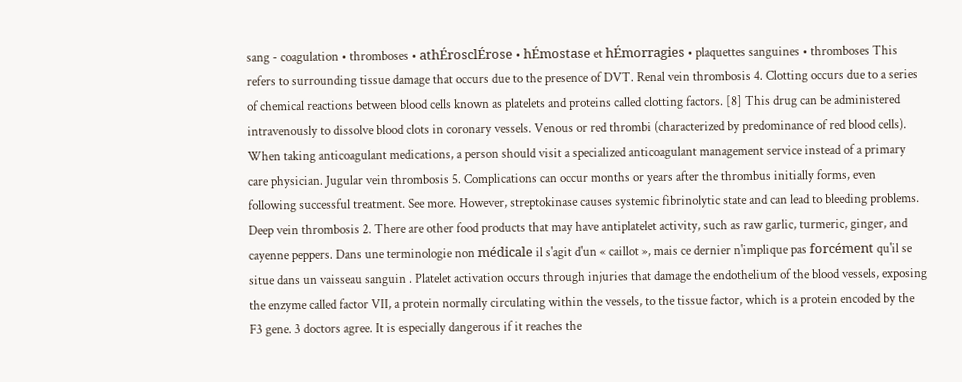sang - coagulation • thromboses • athÉrosclÉrose • hÉmostase et hÉmorragies • plaquettes sanguines • thromboses This refers to surrounding tissue damage that occurs due to the presence of DVT. Renal vein thrombosis 4. Clotting occurs due to a series of chemical reactions between blood cells known as platelets and proteins called clotting factors. [8] This drug can be administered intravenously to dissolve blood clots in coronary vessels. Venous or red thrombi (characterized by predominance of red blood cells). When taking anticoagulant medications, a person should visit a specialized anticoagulant management service instead of a primary care physician. Jugular vein thrombosis 5. Complications can occur months or years after the thrombus initially forms, even following successful treatment. See more. However, streptokinase causes systemic fibrinolytic state and can lead to bleeding problems. Deep vein thrombosis 2. There are other food products that may have antiplatelet activity, such as raw garlic, turmeric, ginger, and cayenne peppers. Dans une terminologie non médicale il s'agit d'un « caillot », mais ce dernier n'implique pas forcément qu'il se situe dans un vaisseau sanguin . Platelet activation occurs through injuries that damage the endothelium of the blood vessels, exposing the enzyme called factor VII, a protein normally circulating within the vessels, to the tissue factor, which is a protein encoded by the F3 gene. 3 doctors agree. It is especially dangerous if it reaches the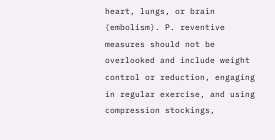heart, lungs, or brain (embolism). P. reventive measures should not be overlooked and include weight control or reduction, engaging in regular exercise, and using compression stockings,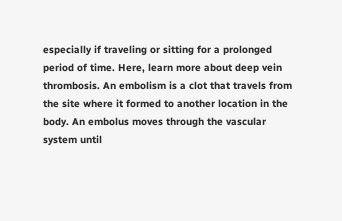especially if traveling or sitting for a prolonged period of time. Here, learn more about deep vein thrombosis. An embolism is a clot that travels from the site where it formed to another location in the body. An embolus moves through the vascular system until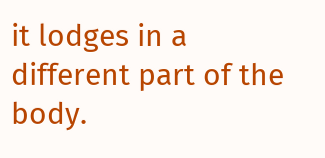it lodges in a different part of the body.